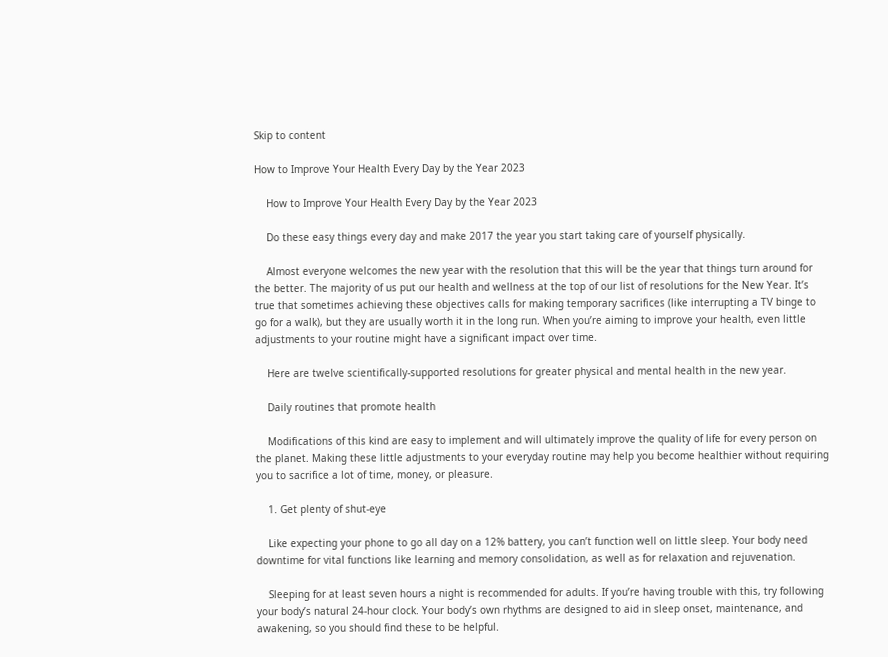Skip to content

How to Improve Your Health Every Day by the Year 2023

    How to Improve Your Health Every Day by the Year 2023

    Do these easy things every day and make 2017 the year you start taking care of yourself physically.

    Almost everyone welcomes the new year with the resolution that this will be the year that things turn around for the better. The majority of us put our health and wellness at the top of our list of resolutions for the New Year. It’s true that sometimes achieving these objectives calls for making temporary sacrifices (like interrupting a TV binge to go for a walk), but they are usually worth it in the long run. When you’re aiming to improve your health, even little adjustments to your routine might have a significant impact over time.

    Here are twelve scientifically-supported resolutions for greater physical and mental health in the new year.

    Daily routines that promote health

    Modifications of this kind are easy to implement and will ultimately improve the quality of life for every person on the planet. Making these little adjustments to your everyday routine may help you become healthier without requiring you to sacrifice a lot of time, money, or pleasure.

    1. Get plenty of shut-eye

    Like expecting your phone to go all day on a 12% battery, you can’t function well on little sleep. Your body need downtime for vital functions like learning and memory consolidation, as well as for relaxation and rejuvenation.

    Sleeping for at least seven hours a night is recommended for adults. If you’re having trouble with this, try following your body’s natural 24-hour clock. Your body’s own rhythms are designed to aid in sleep onset, maintenance, and awakening, so you should find these to be helpful.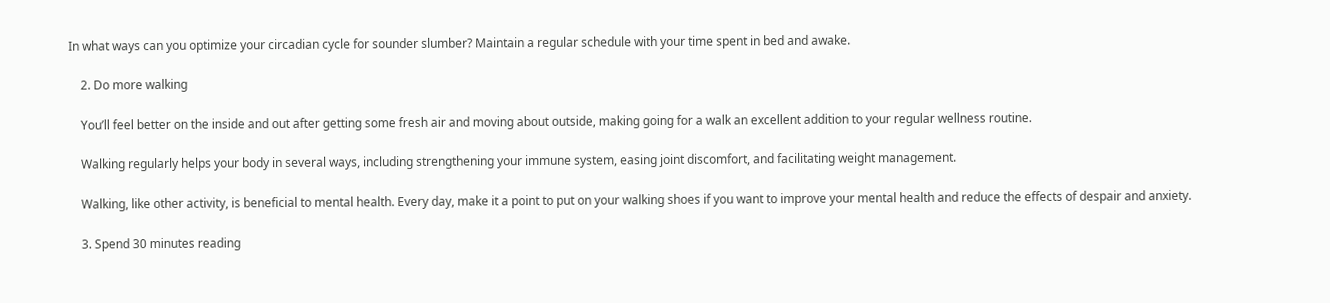In what ways can you optimize your circadian cycle for sounder slumber? Maintain a regular schedule with your time spent in bed and awake.

    2. Do more walking

    You’ll feel better on the inside and out after getting some fresh air and moving about outside, making going for a walk an excellent addition to your regular wellness routine.

    Walking regularly helps your body in several ways, including strengthening your immune system, easing joint discomfort, and facilitating weight management.

    Walking, like other activity, is beneficial to mental health. Every day, make it a point to put on your walking shoes if you want to improve your mental health and reduce the effects of despair and anxiety.

    3. Spend 30 minutes reading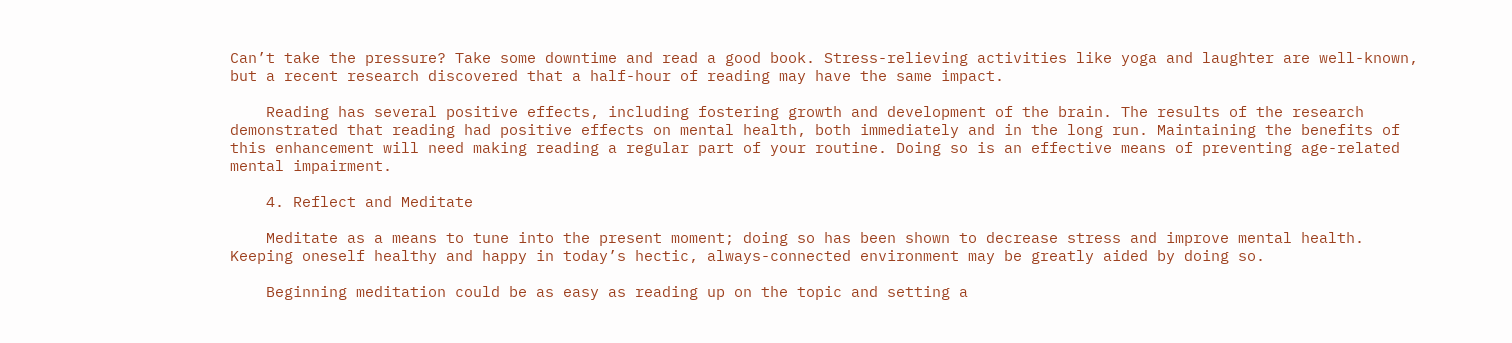Can’t take the pressure? Take some downtime and read a good book. Stress-relieving activities like yoga and laughter are well-known, but a recent research discovered that a half-hour of reading may have the same impact.

    Reading has several positive effects, including fostering growth and development of the brain. The results of the research demonstrated that reading had positive effects on mental health, both immediately and in the long run. Maintaining the benefits of this enhancement will need making reading a regular part of your routine. Doing so is an effective means of preventing age-related mental impairment.

    4. Reflect and Meditate

    Meditate as a means to tune into the present moment; doing so has been shown to decrease stress and improve mental health. Keeping oneself healthy and happy in today’s hectic, always-connected environment may be greatly aided by doing so.

    Beginning meditation could be as easy as reading up on the topic and setting a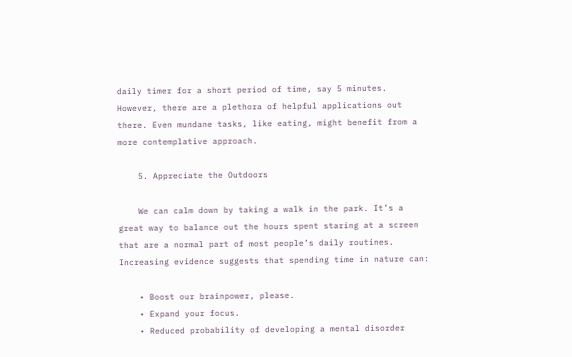daily timer for a short period of time, say 5 minutes. However, there are a plethora of helpful applications out there. Even mundane tasks, like eating, might benefit from a more contemplative approach.

    5. Appreciate the Outdoors

    We can calm down by taking a walk in the park. It’s a great way to balance out the hours spent staring at a screen that are a normal part of most people’s daily routines. Increasing evidence suggests that spending time in nature can:

    • Boost our brainpower, please.
    • Expand your focus.
    • Reduced probability of developing a mental disorder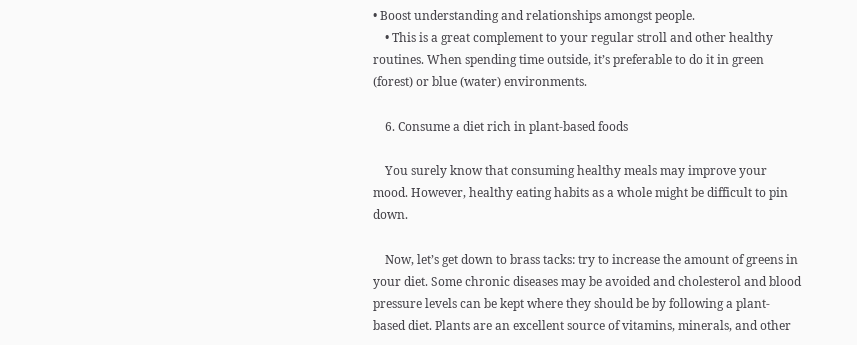• Boost understanding and relationships amongst people.
    • This is a great complement to your regular stroll and other healthy routines. When spending time outside, it’s preferable to do it in green (forest) or blue (water) environments.

    6. Consume a diet rich in plant-based foods

    You surely know that consuming healthy meals may improve your mood. However, healthy eating habits as a whole might be difficult to pin down.

    Now, let’s get down to brass tacks: try to increase the amount of greens in your diet. Some chronic diseases may be avoided and cholesterol and blood pressure levels can be kept where they should be by following a plant-based diet. Plants are an excellent source of vitamins, minerals, and other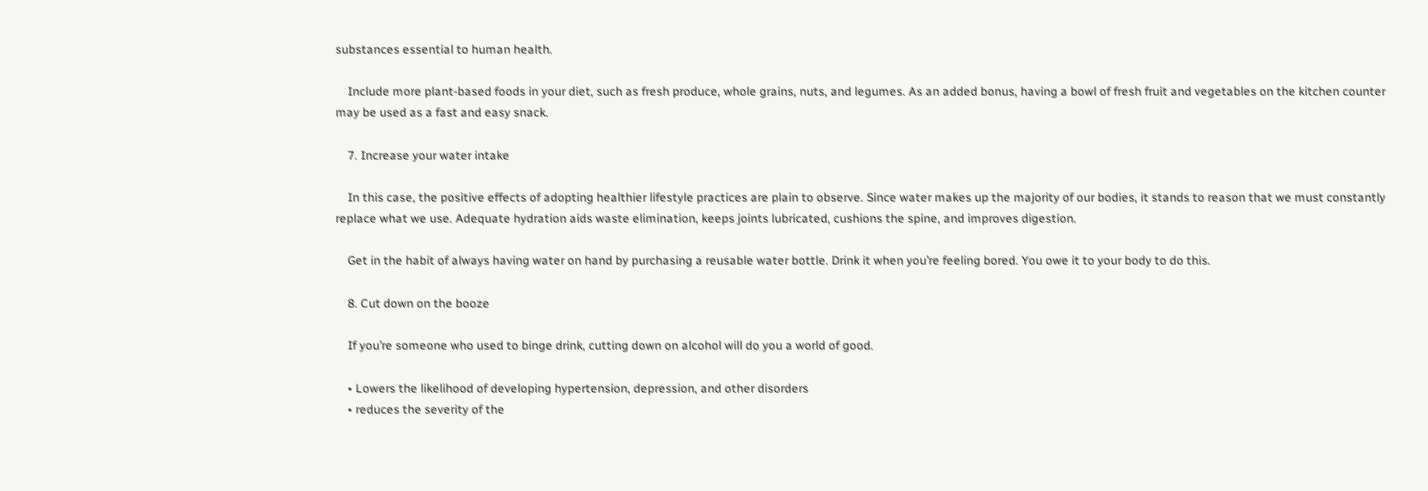substances essential to human health.

    Include more plant-based foods in your diet, such as fresh produce, whole grains, nuts, and legumes. As an added bonus, having a bowl of fresh fruit and vegetables on the kitchen counter may be used as a fast and easy snack.

    7. Increase your water intake

    In this case, the positive effects of adopting healthier lifestyle practices are plain to observe. Since water makes up the majority of our bodies, it stands to reason that we must constantly replace what we use. Adequate hydration aids waste elimination, keeps joints lubricated, cushions the spine, and improves digestion.

    Get in the habit of always having water on hand by purchasing a reusable water bottle. Drink it when you’re feeling bored. You owe it to your body to do this.

    8. Cut down on the booze

    If you’re someone who used to binge drink, cutting down on alcohol will do you a world of good.

    • Lowers the likelihood of developing hypertension, depression, and other disorders
    • reduces the severity of the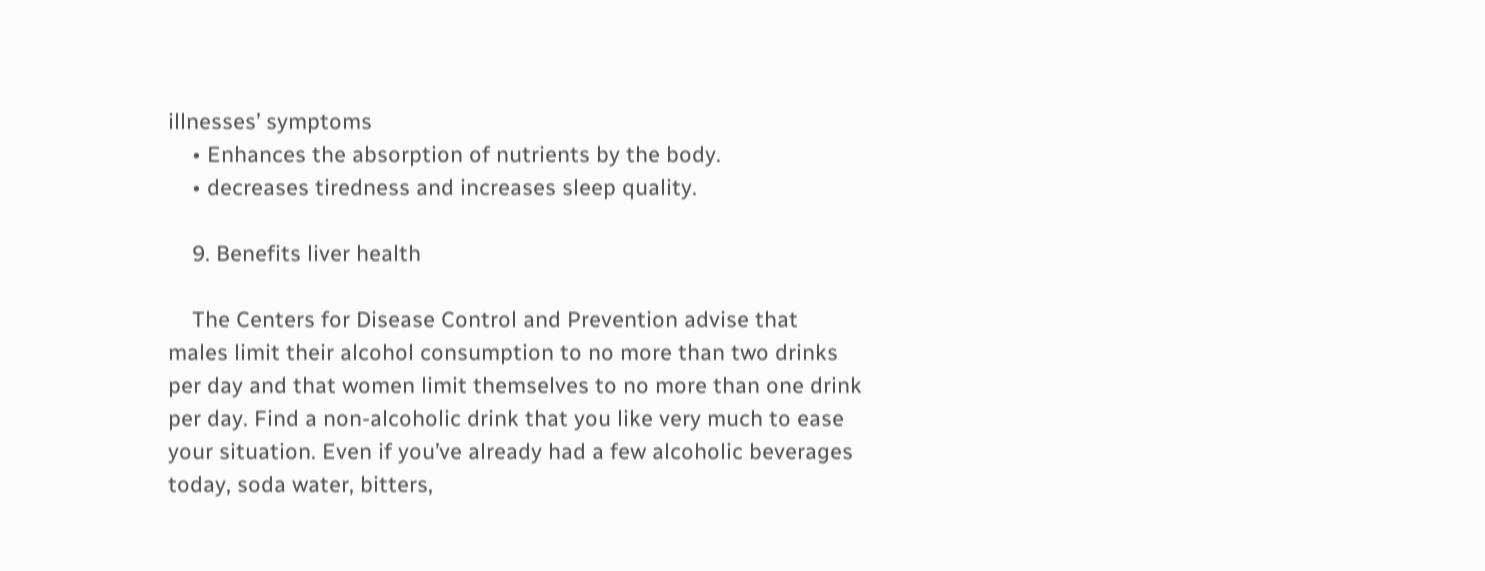illnesses’ symptoms
    • Enhances the absorption of nutrients by the body.
    • decreases tiredness and increases sleep quality.

    9. Benefits liver health

    The Centers for Disease Control and Prevention advise that males limit their alcohol consumption to no more than two drinks per day and that women limit themselves to no more than one drink per day. Find a non-alcoholic drink that you like very much to ease your situation. Even if you’ve already had a few alcoholic beverages today, soda water, bitters,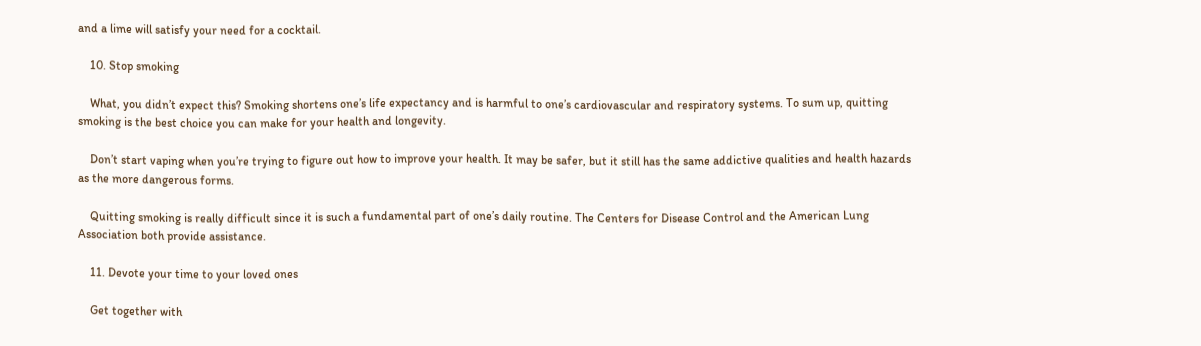and a lime will satisfy your need for a cocktail.

    10. Stop smoking

    What, you didn’t expect this? Smoking shortens one’s life expectancy and is harmful to one’s cardiovascular and respiratory systems. To sum up, quitting smoking is the best choice you can make for your health and longevity.

    Don’t start vaping when you’re trying to figure out how to improve your health. It may be safer, but it still has the same addictive qualities and health hazards as the more dangerous forms.

    Quitting smoking is really difficult since it is such a fundamental part of one’s daily routine. The Centers for Disease Control and the American Lung Association both provide assistance.

    11. Devote your time to your loved ones

    Get together with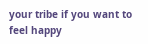your tribe if you want to feel happy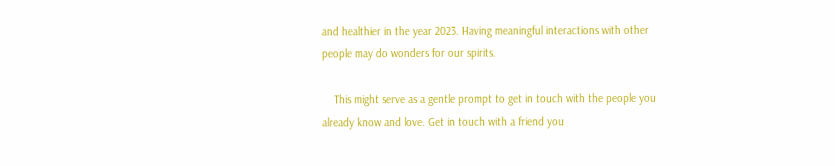and healthier in the year 2023. Having meaningful interactions with other people may do wonders for our spirits.

    This might serve as a gentle prompt to get in touch with the people you already know and love. Get in touch with a friend you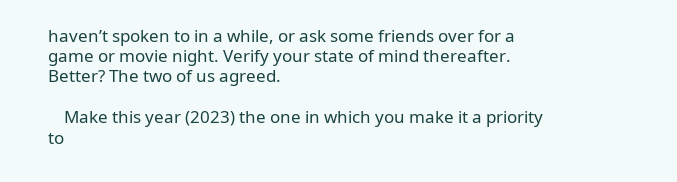haven’t spoken to in a while, or ask some friends over for a game or movie night. Verify your state of mind thereafter. Better? The two of us agreed.

    Make this year (2023) the one in which you make it a priority to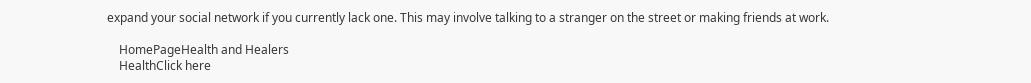expand your social network if you currently lack one. This may involve talking to a stranger on the street or making friends at work.

    HomePageHealth and Healers
    HealthClick here